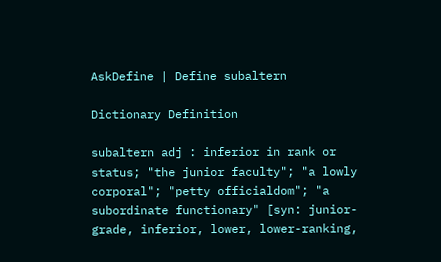AskDefine | Define subaltern

Dictionary Definition

subaltern adj : inferior in rank or status; "the junior faculty"; "a lowly corporal"; "petty officialdom"; "a subordinate functionary" [syn: junior-grade, inferior, lower, lower-ranking,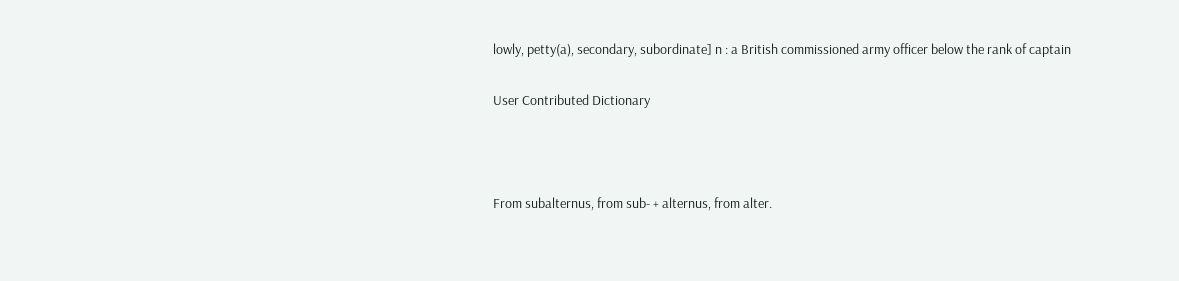lowly, petty(a), secondary, subordinate] n : a British commissioned army officer below the rank of captain

User Contributed Dictionary



From subalternus, from sub- + alternus, from alter.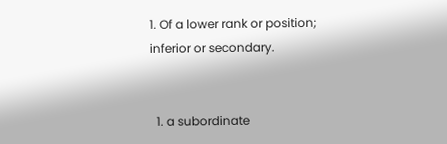1. Of a lower rank or position; inferior or secondary.


  1. a subordinate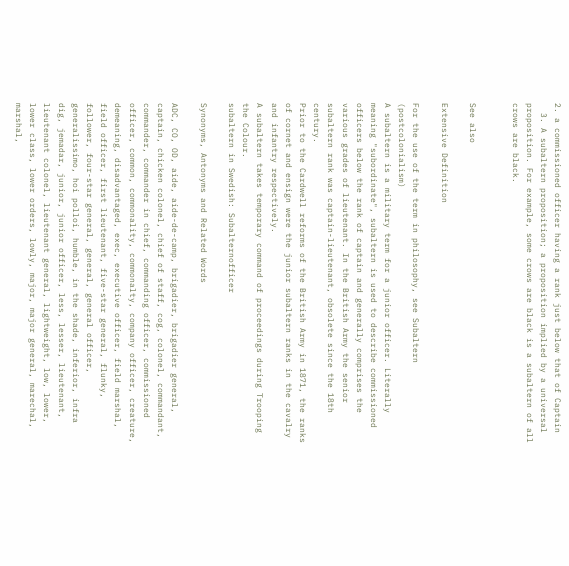2. a commissioned officer having a rank just below that of Captain
  3. A subaltern proposition; a proposition implied by a universal proposition. For example, some crows are black is a subaltern of all crows are black.


See also

Extensive Definition

For the use of the term in philosophy, see Subaltern (postcolonialism)
A subaltern is a military term for a junior officer. Literally meaning "subordinate", subaltern is used to describe commissioned officers below the rank of captain and generally comprises the various grades of lieutenant. In the British Army the senior subaltern rank was captain-lieutenant, obsolete since the 18th century.
Prior to the Cardwell reforms of the British Army in 1871, the ranks of cornet and ensign were the junior subaltern ranks in the cavalry and infantry respectively.
A subaltern takes temporary command of proceedings during Trooping the Colour.
subaltern in Swedish: Subalternofficer

Synonyms, Antonyms and Related Words

ADC, CO, OD, aide, aide-de-camp, brigadier, brigadier general, captain, chicken colonel, chief of staff, cog, colonel, commandant, commander, commander in chief, commanding officer, commissioned officer, common, commonality, commonalty, company officer, creature, demeaning, disadvantaged, exec, executive officer, field marshal, field officer, first lieutenant, five-star general, flunky, follower, four-star general, general, general officer, generalissimo, hoi polloi, humble, in the shade, inferior, infra dig, jemadar, junior, junior officer, less, lesser, lieutenant, lieutenant colonel, lieutenant general, lightweight, low, lower, lower class, lower orders, lowly, major, major general, marechal, marshal,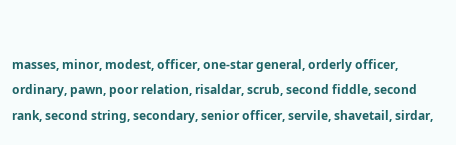masses, minor, modest, officer, one-star general, orderly officer, ordinary, pawn, poor relation, risaldar, scrub, second fiddle, second rank, second string, secondary, senior officer, servile, shavetail, sirdar,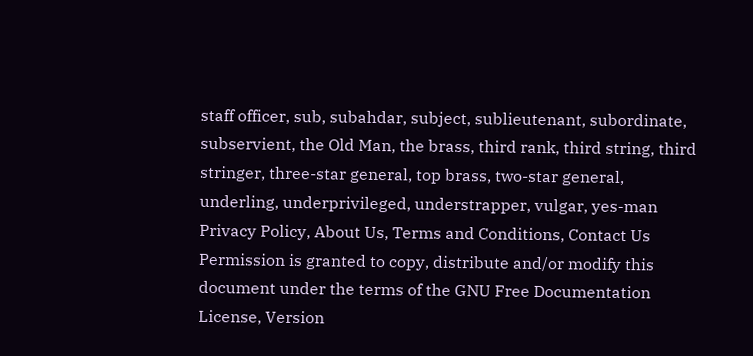staff officer, sub, subahdar, subject, sublieutenant, subordinate, subservient, the Old Man, the brass, third rank, third string, third stringer, three-star general, top brass, two-star general, underling, underprivileged, understrapper, vulgar, yes-man
Privacy Policy, About Us, Terms and Conditions, Contact Us
Permission is granted to copy, distribute and/or modify this document under the terms of the GNU Free Documentation License, Version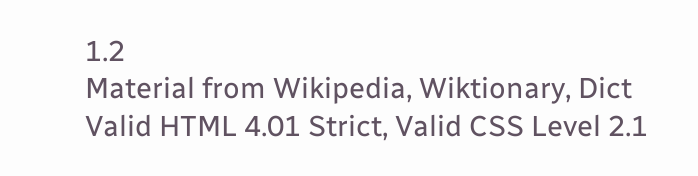1.2
Material from Wikipedia, Wiktionary, Dict
Valid HTML 4.01 Strict, Valid CSS Level 2.1